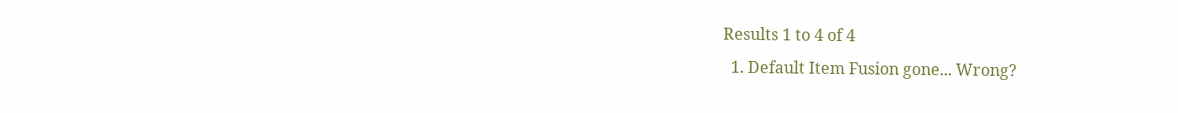Results 1 to 4 of 4
  1. Default Item Fusion gone... Wrong?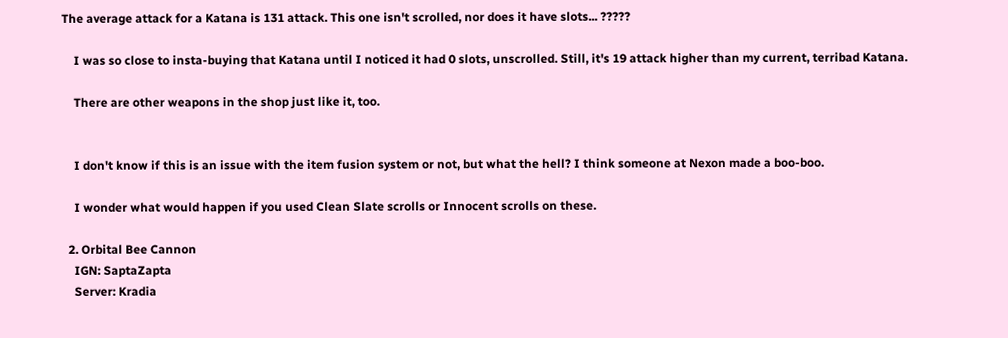The average attack for a Katana is 131 attack. This one isn't scrolled, nor does it have slots... ?????

    I was so close to insta-buying that Katana until I noticed it had 0 slots, unscrolled. Still, it's 19 attack higher than my current, terribad Katana.

    There are other weapons in the shop just like it, too.


    I don't know if this is an issue with the item fusion system or not, but what the hell? I think someone at Nexon made a boo-boo.

    I wonder what would happen if you used Clean Slate scrolls or Innocent scrolls on these.

  2. Orbital Bee Cannon
    IGN: SaptaZapta
    Server: Kradia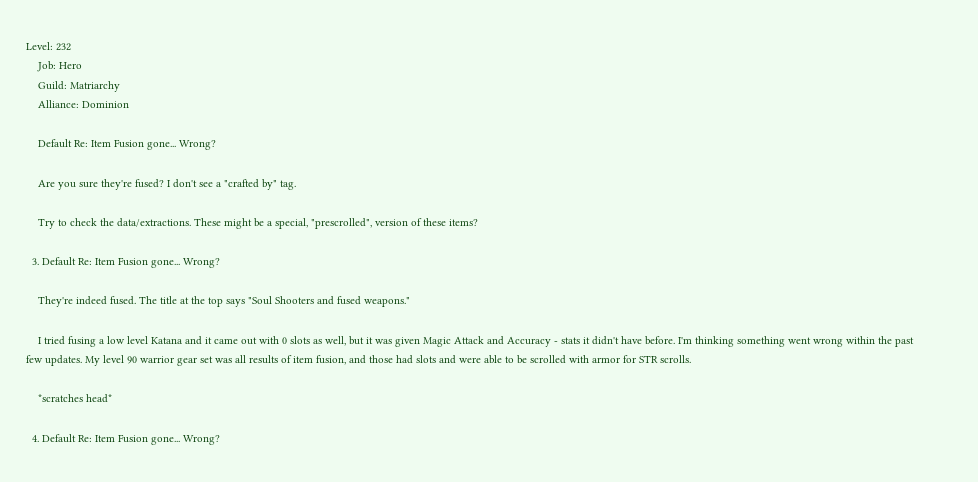Level: 232
    Job: Hero
    Guild: Matriarchy
    Alliance: Dominion

    Default Re: Item Fusion gone... Wrong?

    Are you sure they're fused? I don't see a "crafted by" tag.

    Try to check the data/extractions. These might be a special, "prescrolled", version of these items?

  3. Default Re: Item Fusion gone... Wrong?

    They're indeed fused. The title at the top says "Soul Shooters and fused weapons."

    I tried fusing a low level Katana and it came out with 0 slots as well, but it was given Magic Attack and Accuracy - stats it didn't have before. I'm thinking something went wrong within the past few updates. My level 90 warrior gear set was all results of item fusion, and those had slots and were able to be scrolled with armor for STR scrolls.

    *scratches head*

  4. Default Re: Item Fusion gone... Wrong?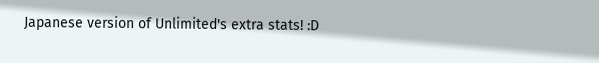Japanese version of Unlimited's extra stats! :D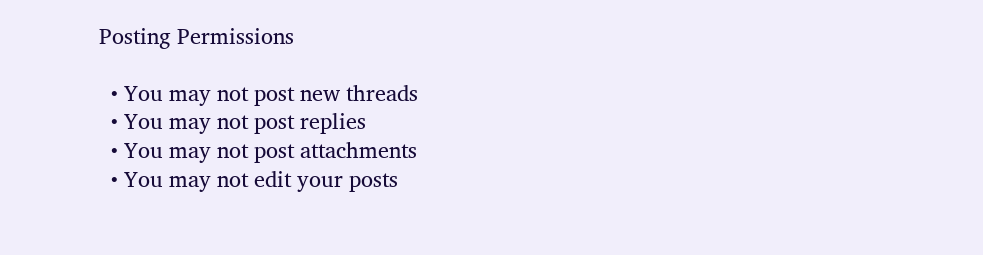Posting Permissions

  • You may not post new threads
  • You may not post replies
  • You may not post attachments
  • You may not edit your posts